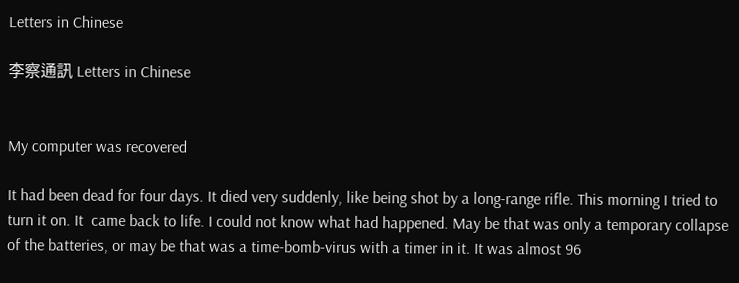Letters in Chinese

李察通訊 Letters in Chinese


My computer was recovered

It had been dead for four days. It died very suddenly, like being shot by a long-range rifle. This morning I tried to turn it on. It  came back to life. I could not know what had happened. May be that was only a temporary collapse of the batteries, or may be that was a time-bomb-virus with a timer in it. It was almost 96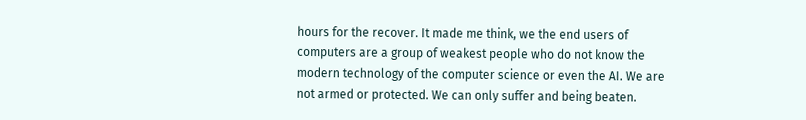hours for the recover. It made me think, we the end users of computers are a group of weakest people who do not know the modern technology of the computer science or even the AI. We are not armed or protected. We can only suffer and being beaten.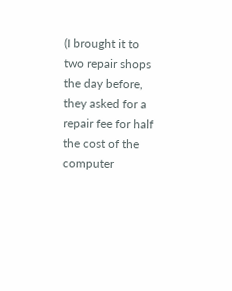(I brought it to two repair shops the day before, they asked for a repair fee for half the cost of the computer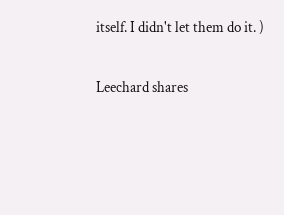itself. I didn't let them do it. )

Leechard shares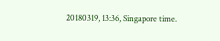20180319, 13:36, Singapore time.